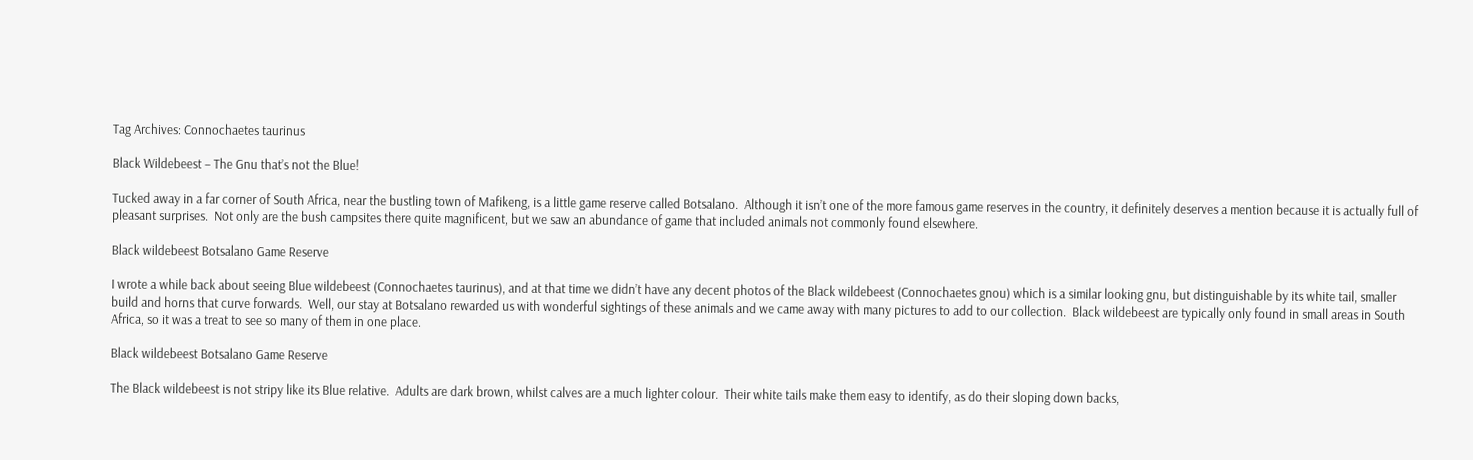Tag Archives: Connochaetes taurinus

Black Wildebeest – The Gnu that’s not the Blue!

Tucked away in a far corner of South Africa, near the bustling town of Mafikeng, is a little game reserve called Botsalano.  Although it isn’t one of the more famous game reserves in the country, it definitely deserves a mention because it is actually full of pleasant surprises.  Not only are the bush campsites there quite magnificent, but we saw an abundance of game that included animals not commonly found elsewhere.

Black wildebeest Botsalano Game Reserve

I wrote a while back about seeing Blue wildebeest (Connochaetes taurinus), and at that time we didn’t have any decent photos of the Black wildebeest (Connochaetes gnou) which is a similar looking gnu, but distinguishable by its white tail, smaller build and horns that curve forwards.  Well, our stay at Botsalano rewarded us with wonderful sightings of these animals and we came away with many pictures to add to our collection.  Black wildebeest are typically only found in small areas in South Africa, so it was a treat to see so many of them in one place.

Black wildebeest Botsalano Game Reserve

The Black wildebeest is not stripy like its Blue relative.  Adults are dark brown, whilst calves are a much lighter colour.  Their white tails make them easy to identify, as do their sloping down backs,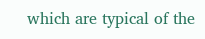which are typical of the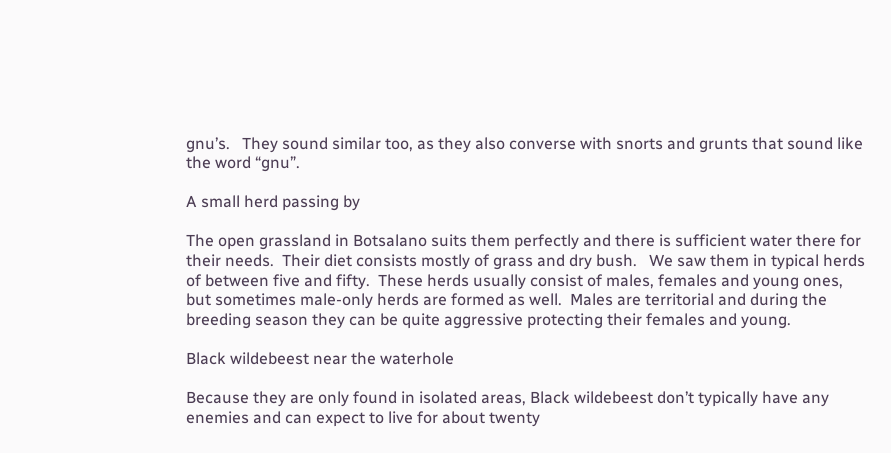gnu’s.   They sound similar too, as they also converse with snorts and grunts that sound like the word “gnu”.

A small herd passing by

The open grassland in Botsalano suits them perfectly and there is sufficient water there for their needs.  Their diet consists mostly of grass and dry bush.   We saw them in typical herds of between five and fifty.  These herds usually consist of males, females and young ones, but sometimes male-only herds are formed as well.  Males are territorial and during the breeding season they can be quite aggressive protecting their females and young.

Black wildebeest near the waterhole

Because they are only found in isolated areas, Black wildebeest don’t typically have any enemies and can expect to live for about twenty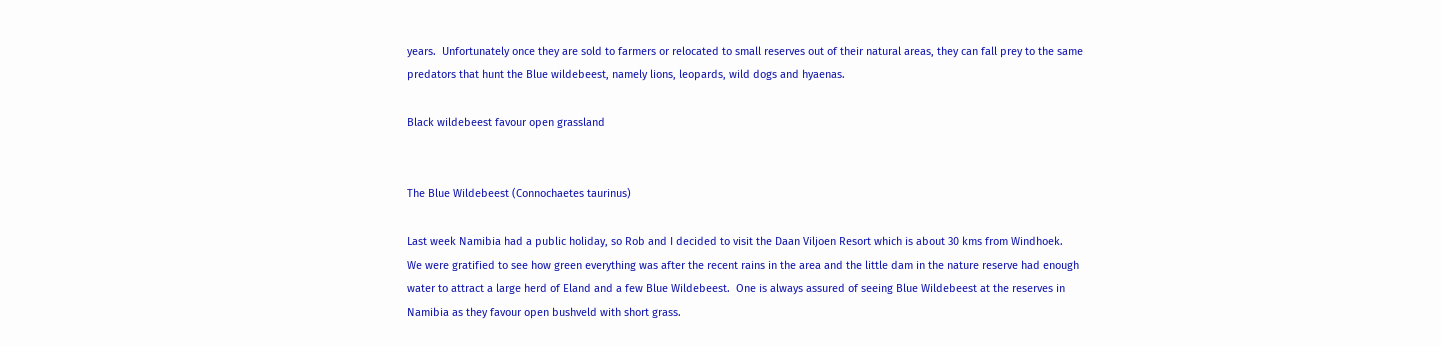years.  Unfortunately once they are sold to farmers or relocated to small reserves out of their natural areas, they can fall prey to the same predators that hunt the Blue wildebeest, namely lions, leopards, wild dogs and hyaenas.

Black wildebeest favour open grassland


The Blue Wildebeest (Connochaetes taurinus)

Last week Namibia had a public holiday, so Rob and I decided to visit the Daan Viljoen Resort which is about 30 kms from Windhoek.  We were gratified to see how green everything was after the recent rains in the area and the little dam in the nature reserve had enough water to attract a large herd of Eland and a few Blue Wildebeest.  One is always assured of seeing Blue Wildebeest at the reserves in Namibia as they favour open bushveld with short grass.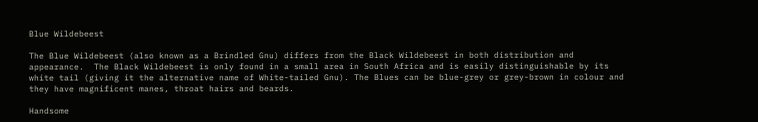Blue Wildebeest

The Blue Wildebeest (also known as a Brindled Gnu) differs from the Black Wildebeest in both distribution and appearance.  The Black Wildebeest is only found in a small area in South Africa and is easily distinguishable by its white tail (giving it the alternative name of White-tailed Gnu). The Blues can be blue-grey or grey-brown in colour and they have magnificent manes, throat hairs and beards.

Handsome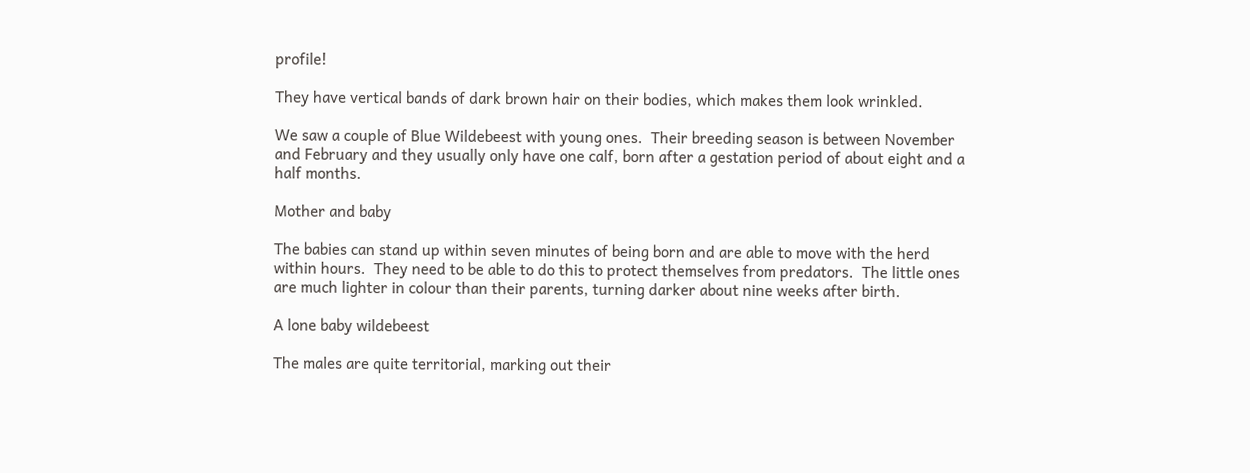profile!

They have vertical bands of dark brown hair on their bodies, which makes them look wrinkled.

We saw a couple of Blue Wildebeest with young ones.  Their breeding season is between November and February and they usually only have one calf, born after a gestation period of about eight and a half months.

Mother and baby

The babies can stand up within seven minutes of being born and are able to move with the herd within hours.  They need to be able to do this to protect themselves from predators.  The little ones are much lighter in colour than their parents, turning darker about nine weeks after birth.

A lone baby wildebeest

The males are quite territorial, marking out their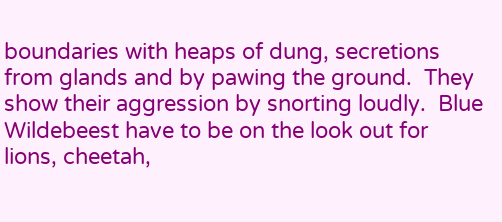boundaries with heaps of dung, secretions from glands and by pawing the ground.  They show their aggression by snorting loudly.  Blue Wildebeest have to be on the look out for lions, cheetah,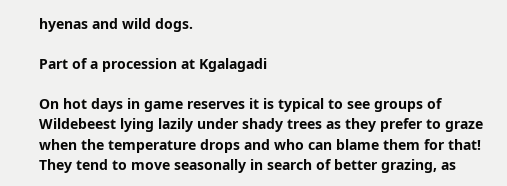hyenas and wild dogs.

Part of a procession at Kgalagadi

On hot days in game reserves it is typical to see groups of Wildebeest lying lazily under shady trees as they prefer to graze when the temperature drops and who can blame them for that!  They tend to move seasonally in search of better grazing, as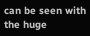can be seen with the huge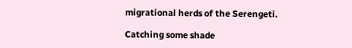migrational herds of the Serengeti.

Catching some shade